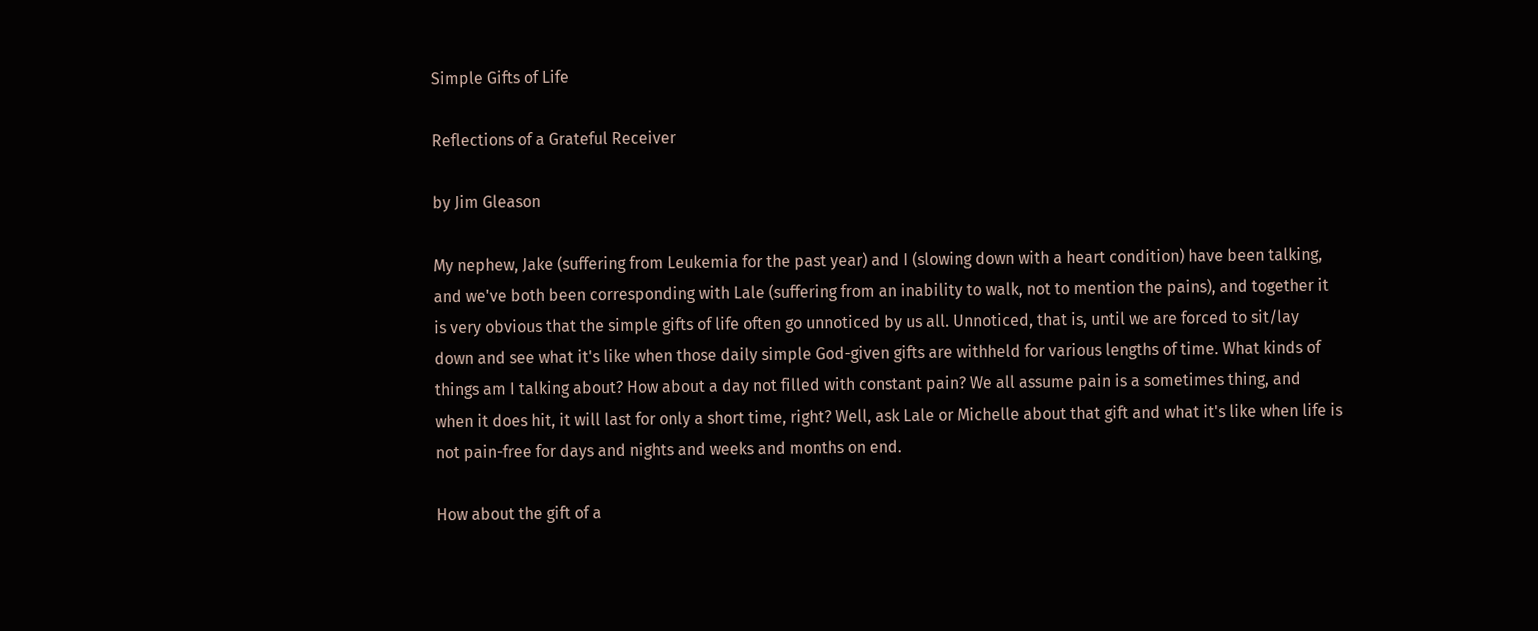Simple Gifts of Life

Reflections of a Grateful Receiver

by Jim Gleason

My nephew, Jake (suffering from Leukemia for the past year) and I (slowing down with a heart condition) have been talking, and we've both been corresponding with Lale (suffering from an inability to walk, not to mention the pains), and together it is very obvious that the simple gifts of life often go unnoticed by us all. Unnoticed, that is, until we are forced to sit/lay down and see what it's like when those daily simple God-given gifts are withheld for various lengths of time. What kinds of things am I talking about? How about a day not filled with constant pain? We all assume pain is a sometimes thing, and when it does hit, it will last for only a short time, right? Well, ask Lale or Michelle about that gift and what it's like when life is not pain-free for days and nights and weeks and months on end.

How about the gift of a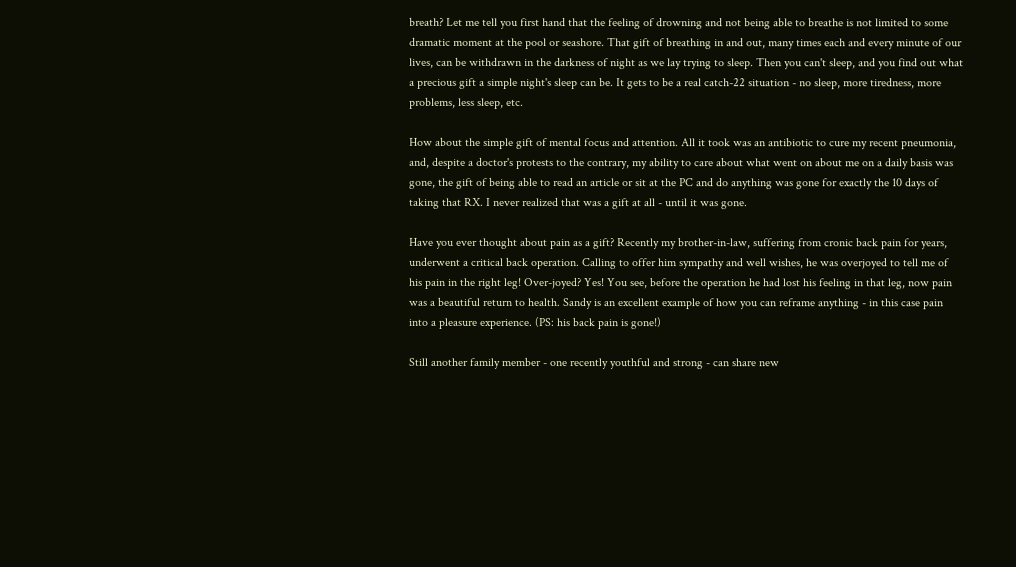breath? Let me tell you first hand that the feeling of drowning and not being able to breathe is not limited to some dramatic moment at the pool or seashore. That gift of breathing in and out, many times each and every minute of our lives, can be withdrawn in the darkness of night as we lay trying to sleep. Then you can't sleep, and you find out what a precious gift a simple night's sleep can be. It gets to be a real catch-22 situation - no sleep, more tiredness, more problems, less sleep, etc.

How about the simple gift of mental focus and attention. All it took was an antibiotic to cure my recent pneumonia, and, despite a doctor's protests to the contrary, my ability to care about what went on about me on a daily basis was gone, the gift of being able to read an article or sit at the PC and do anything was gone for exactly the 10 days of taking that RX. I never realized that was a gift at all - until it was gone.

Have you ever thought about pain as a gift? Recently my brother-in-law, suffering from cronic back pain for years, underwent a critical back operation. Calling to offer him sympathy and well wishes, he was overjoyed to tell me of his pain in the right leg! Over-joyed? Yes! You see, before the operation he had lost his feeling in that leg, now pain was a beautiful return to health. Sandy is an excellent example of how you can reframe anything - in this case pain into a pleasure experience. (PS: his back pain is gone!)

Still another family member - one recently youthful and strong - can share new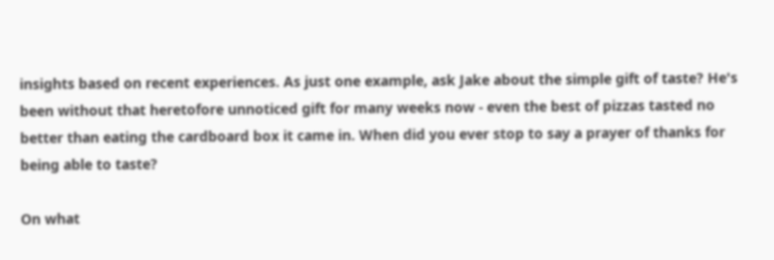insights based on recent experiences. As just one example, ask Jake about the simple gift of taste? He's been without that heretofore unnoticed gift for many weeks now - even the best of pizzas tasted no better than eating the cardboard box it came in. When did you ever stop to say a prayer of thanks for being able to taste?

On what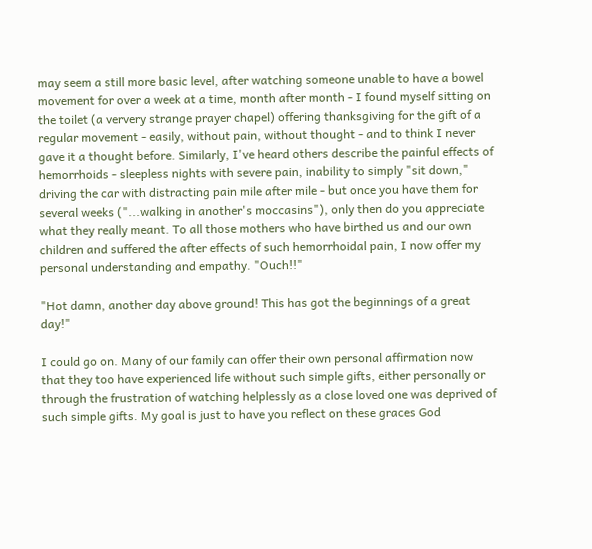may seem a still more basic level, after watching someone unable to have a bowel movement for over a week at a time, month after month - I found myself sitting on the toilet (a ververy strange prayer chapel) offering thanksgiving for the gift of a regular movement - easily, without pain, without thought - and to think I never gave it a thought before. Similarly, I've heard others describe the painful effects of hemorrhoids - sleepless nights with severe pain, inability to simply "sit down," driving the car with distracting pain mile after mile - but once you have them for several weeks ("...walking in another's moccasins"), only then do you appreciate what they really meant. To all those mothers who have birthed us and our own children and suffered the after effects of such hemorrhoidal pain, I now offer my personal understanding and empathy. "Ouch!!"

"Hot damn, another day above ground! This has got the beginnings of a great day!"

I could go on. Many of our family can offer their own personal affirmation now that they too have experienced life without such simple gifts, either personally or through the frustration of watching helplessly as a close loved one was deprived of such simple gifts. My goal is just to have you reflect on these graces God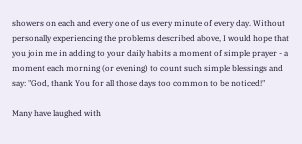showers on each and every one of us every minute of every day. Without personally experiencing the problems described above, I would hope that you join me in adding to your daily habits a moment of simple prayer - a moment each morning (or evening) to count such simple blessings and say: "God, thank You for all those days too common to be noticed!"

Many have laughed with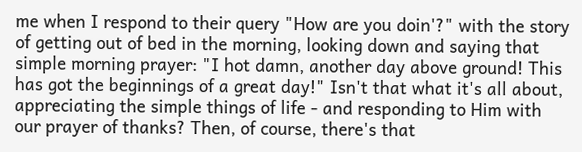me when I respond to their query "How are you doin'?" with the story of getting out of bed in the morning, looking down and saying that simple morning prayer: "I hot damn, another day above ground! This has got the beginnings of a great day!" Isn't that what it's all about, appreciating the simple things of life - and responding to Him with our prayer of thanks? Then, of course, there's that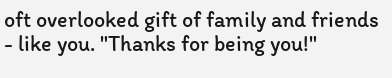oft overlooked gift of family and friends - like you. "Thanks for being you!"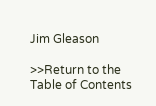Jim Gleason

>>Return to the Table of Contents